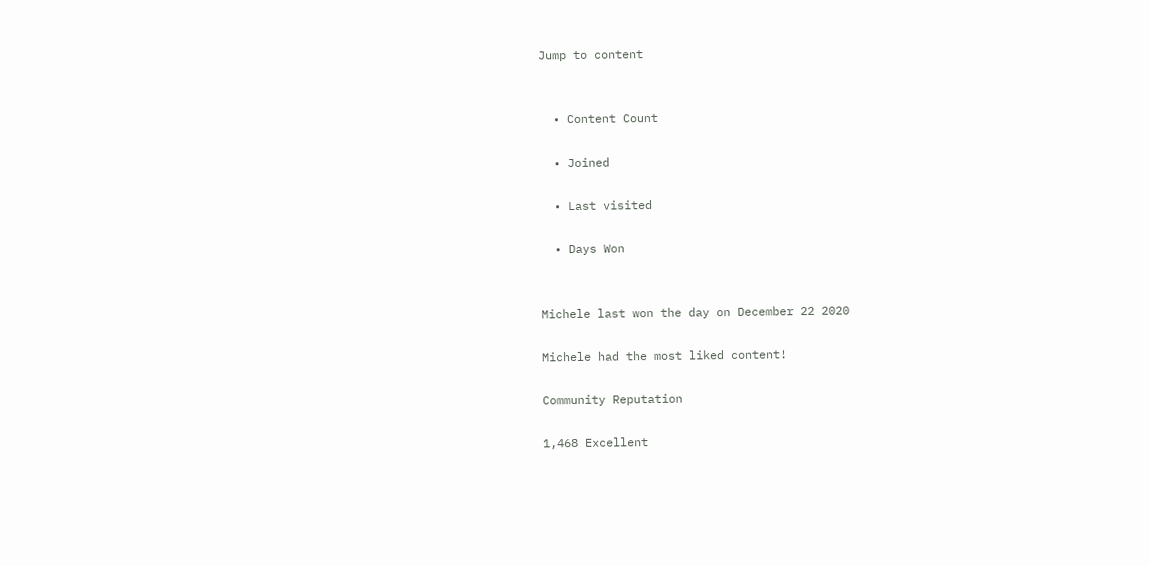Jump to content


  • Content Count

  • Joined

  • Last visited

  • Days Won


Michele last won the day on December 22 2020

Michele had the most liked content!

Community Reputation

1,468 Excellent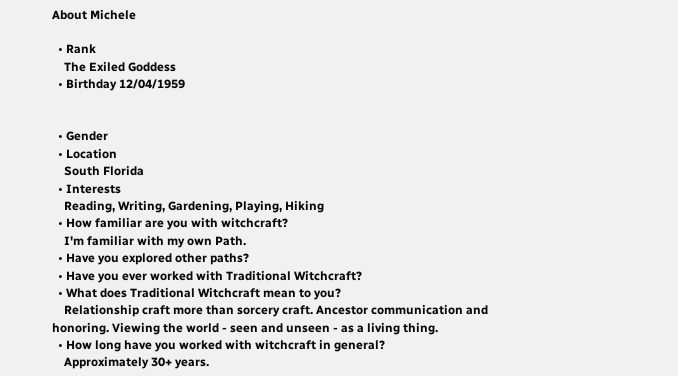About Michele

  • Rank
    The Exiled Goddess
  • Birthday 12/04/1959


  • Gender
  • Location
    South Florida
  • Interests
    Reading, Writing, Gardening, Playing, Hiking
  • How familiar are you with witchcraft?
    I'm familiar with my own Path.
  • Have you explored other paths?
  • Have you ever worked with Traditional Witchcraft?
  • What does Traditional Witchcraft mean to you?
    Relationship craft more than sorcery craft. Ancestor communication and honoring. Viewing the world - seen and unseen - as a living thing.
  • How long have you worked with witchcraft in general?
    Approximately 30+ years.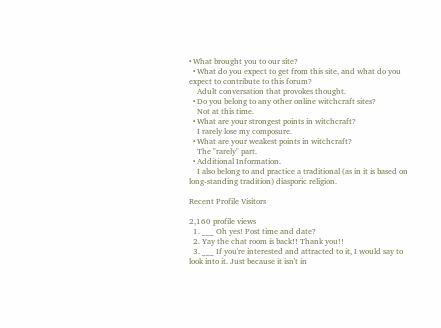• What brought you to our site?
  • What do you expect to get from this site, and what do you expect to contribute to this forum?
    Adult conversation that provokes thought.
  • Do you belong to any other online witchcraft sites?
    Not at this time.
  • What are your strongest points in witchcraft?
    I rarely lose my composure.
  • What are your weakest points in witchcraft?
    The "rarely" part.
  • Additional Information.
    I also belong to and practice a traditional (as in it is based on long-standing tradition) diasporic religion.

Recent Profile Visitors

2,160 profile views
  1. ___ Oh yes! Post time and date?
  2. Yay the chat room is back!! Thank you!!
  3. ___ If you're interested and attracted to it, I would say to look into it. Just because it isn't in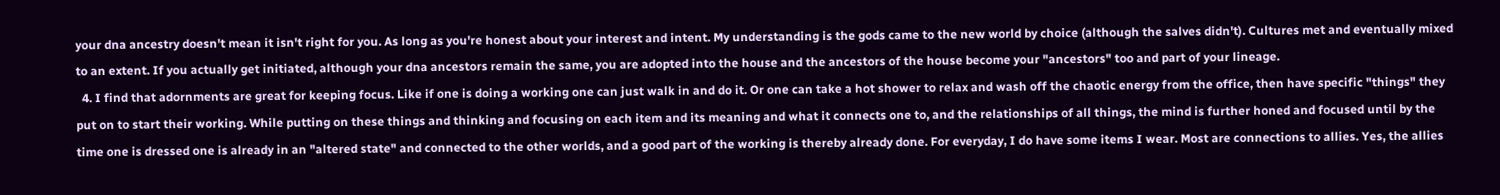your dna ancestry doesn't mean it isn't right for you. As long as you're honest about your interest and intent. My understanding is the gods came to the new world by choice (although the salves didn't). Cultures met and eventually mixed to an extent. If you actually get initiated, although your dna ancestors remain the same, you are adopted into the house and the ancestors of the house become your "ancestors" too and part of your lineage.
  4. I find that adornments are great for keeping focus. Like if one is doing a working one can just walk in and do it. Or one can take a hot shower to relax and wash off the chaotic energy from the office, then have specific "things" they put on to start their working. While putting on these things and thinking and focusing on each item and its meaning and what it connects one to, and the relationships of all things, the mind is further honed and focused until by the time one is dressed one is already in an "altered state" and connected to the other worlds, and a good part of the working is thereby already done. For everyday, I do have some items I wear. Most are connections to allies. Yes, the allies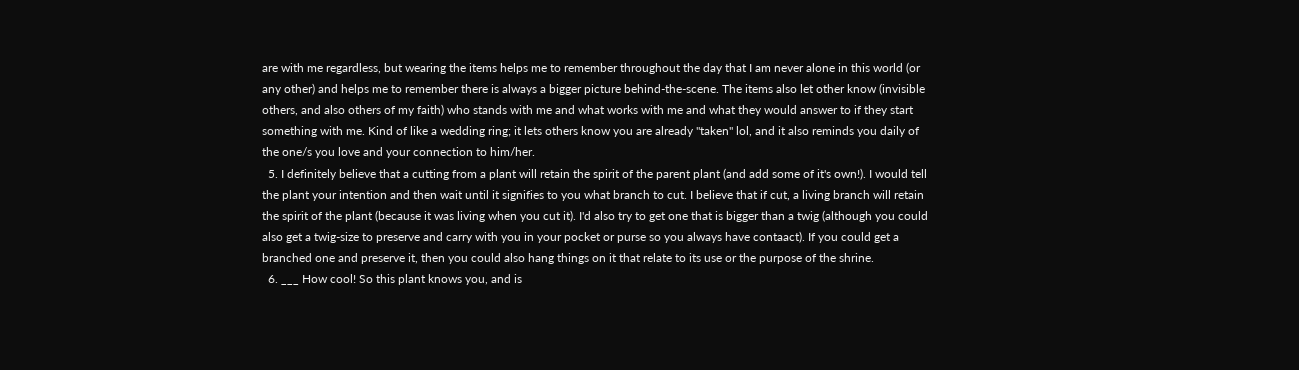are with me regardless, but wearing the items helps me to remember throughout the day that I am never alone in this world (or any other) and helps me to remember there is always a bigger picture behind-the-scene. The items also let other know (invisible others, and also others of my faith) who stands with me and what works with me and what they would answer to if they start something with me. Kind of like a wedding ring; it lets others know you are already "taken" lol, and it also reminds you daily of the one/s you love and your connection to him/her.
  5. I definitely believe that a cutting from a plant will retain the spirit of the parent plant (and add some of it's own!). I would tell the plant your intention and then wait until it signifies to you what branch to cut. I believe that if cut, a living branch will retain the spirit of the plant (because it was living when you cut it). I'd also try to get one that is bigger than a twig (although you could also get a twig-size to preserve and carry with you in your pocket or purse so you always have contaact). If you could get a branched one and preserve it, then you could also hang things on it that relate to its use or the purpose of the shrine.
  6. ___ How cool! So this plant knows you, and is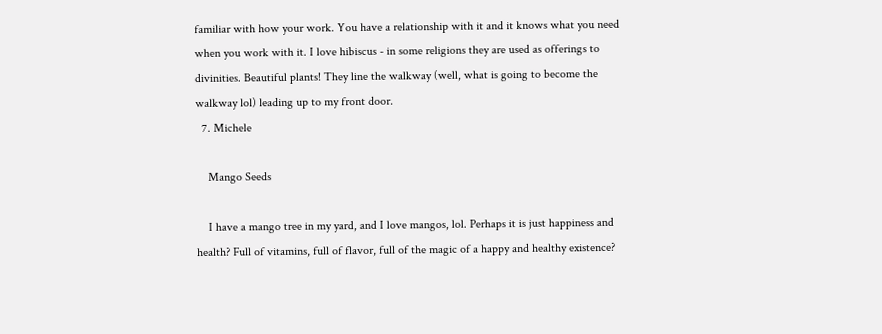familiar with how your work. You have a relationship with it and it knows what you need when you work with it. I love hibiscus - in some religions they are used as offerings to divinities. Beautiful plants! They line the walkway (well, what is going to become the walkway lol) leading up to my front door.
  7. Michele

    Mango Seeds

    I have a mango tree in my yard, and I love mangos, lol. Perhaps it is just happiness and health? Full of vitamins, full of flavor, full of the magic of a happy and healthy existence?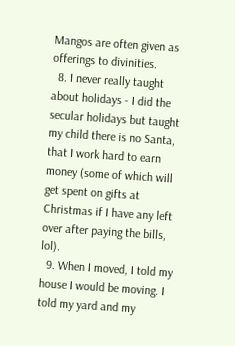Mangos are often given as offerings to divinities.
  8. I never really taught about holidays - I did the secular holidays but taught my child there is no Santa, that I work hard to earn money (some of which will get spent on gifts at Christmas if I have any left over after paying the bills, lol).
  9. When I moved, I told my house I would be moving. I told my yard and my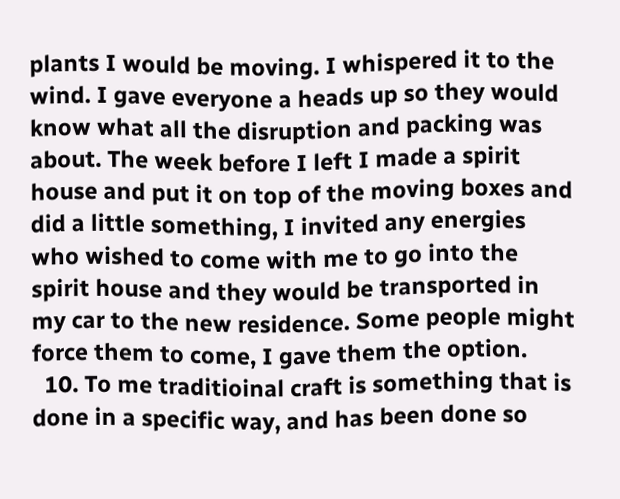plants I would be moving. I whispered it to the wind. I gave everyone a heads up so they would know what all the disruption and packing was about. The week before I left I made a spirit house and put it on top of the moving boxes and did a little something, I invited any energies who wished to come with me to go into the spirit house and they would be transported in my car to the new residence. Some people might force them to come, I gave them the option.
  10. To me traditioinal craft is something that is done in a specific way, and has been done so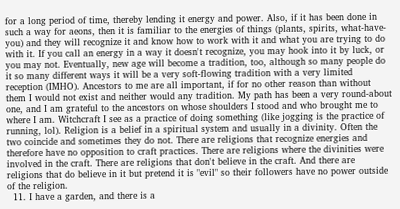for a long period of time, thereby lending it energy and power. Also, if it has been done in such a way for aeons, then it is familiar to the energies of things (plants, spirits, what-have-you) and they will recognize it and know how to work with it and what you are trying to do with it. If you call an energy in a way it doesn't recognize, you may hook into it by luck, or you may not. Eventually, new age will become a tradition, too, although so many people do it so many different ways it will be a very soft-flowing tradition with a very limited reception (IMHO). Ancestors to me are all important, if for no other reason than without them I would not exist and neither would any tradition. My path has been a very round-about one, and I am grateful to the ancestors on whose shoulders I stood and who brought me to where I am. Witchcraft I see as a practice of doing something (like jogging is the practice of running, lol). Religion is a belief in a spiritual system and usually in a divinity. Often the two coincide and sometimes they do not. There are religions that recognize energies and therefore have no opposition to craft practices. There are religions where the divinities were involved in the craft. There are religions that don't believe in the craft. And there are religions that do believe in it but pretend it is "evil" so their followers have no power outside of the religion.
  11. I have a garden, and there is a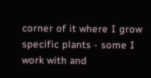corner of it where I grow specific plants - some I work with and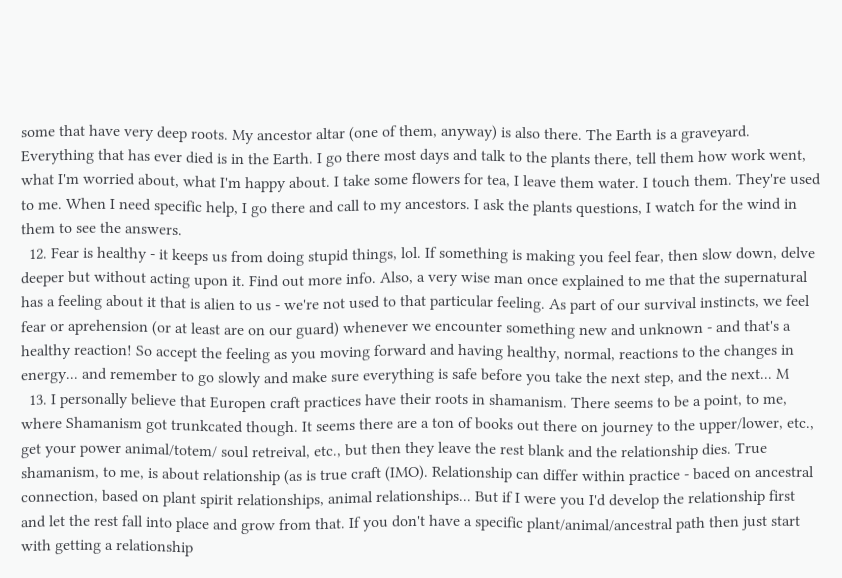some that have very deep roots. My ancestor altar (one of them, anyway) is also there. The Earth is a graveyard. Everything that has ever died is in the Earth. I go there most days and talk to the plants there, tell them how work went, what I'm worried about, what I'm happy about. I take some flowers for tea, I leave them water. I touch them. They're used to me. When I need specific help, I go there and call to my ancestors. I ask the plants questions, I watch for the wind in them to see the answers.
  12. Fear is healthy - it keeps us from doing stupid things, lol. If something is making you feel fear, then slow down, delve deeper but without acting upon it. Find out more info. Also, a very wise man once explained to me that the supernatural has a feeling about it that is alien to us - we're not used to that particular feeling. As part of our survival instincts, we feel fear or aprehension (or at least are on our guard) whenever we encounter something new and unknown - and that's a healthy reaction! So accept the feeling as you moving forward and having healthy, normal, reactions to the changes in energy... and remember to go slowly and make sure everything is safe before you take the next step, and the next... M
  13. I personally believe that Europen craft practices have their roots in shamanism. There seems to be a point, to me, where Shamanism got trunkcated though. It seems there are a ton of books out there on journey to the upper/lower, etc., get your power animal/totem/ soul retreival, etc., but then they leave the rest blank and the relationship dies. True shamanism, to me, is about relationship (as is true craft (IMO). Relationship can differ within practice - baced on ancestral connection, based on plant spirit relationships, animal relationships... But if I were you I'd develop the relationship first and let the rest fall into place and grow from that. If you don't have a specific plant/animal/ancestral path then just start with getting a relationship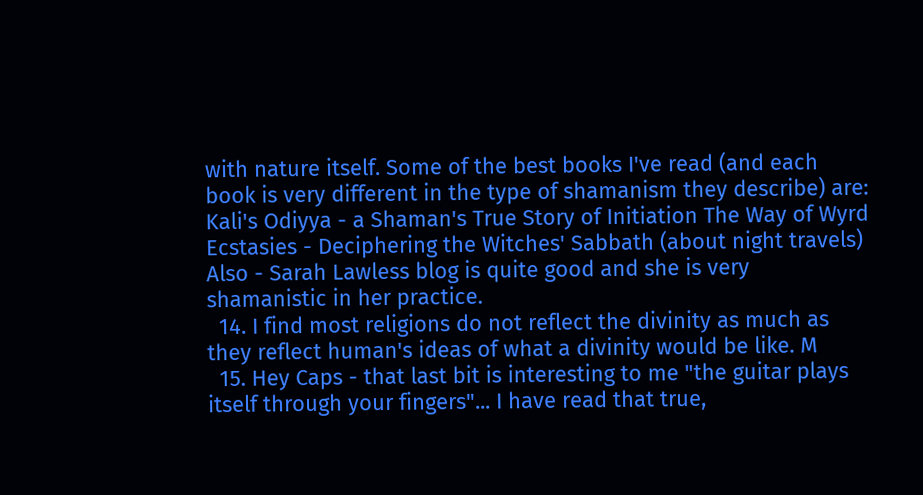with nature itself. Some of the best books I've read (and each book is very different in the type of shamanism they describe) are: Kali's Odiyya - a Shaman's True Story of Initiation The Way of Wyrd Ecstasies - Deciphering the Witches' Sabbath (about night travels) Also - Sarah Lawless blog is quite good and she is very shamanistic in her practice.
  14. I find most religions do not reflect the divinity as much as they reflect human's ideas of what a divinity would be like. M
  15. Hey Caps - that last bit is interesting to me "the guitar plays itself through your fingers"... I have read that true,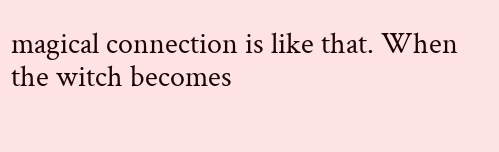magical connection is like that. When the witch becomes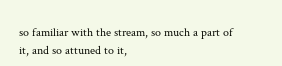so familiar with the stream, so much a part of it, and so attuned to it,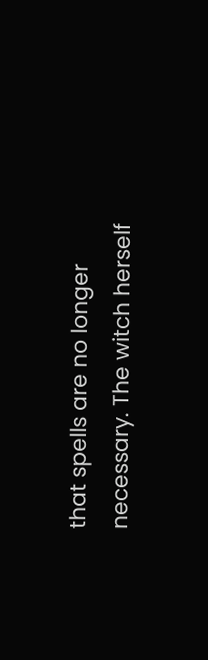that spells are no longer necessary. The witch herself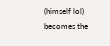(himself lol) becomes the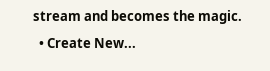stream and becomes the magic.
  • Create New...